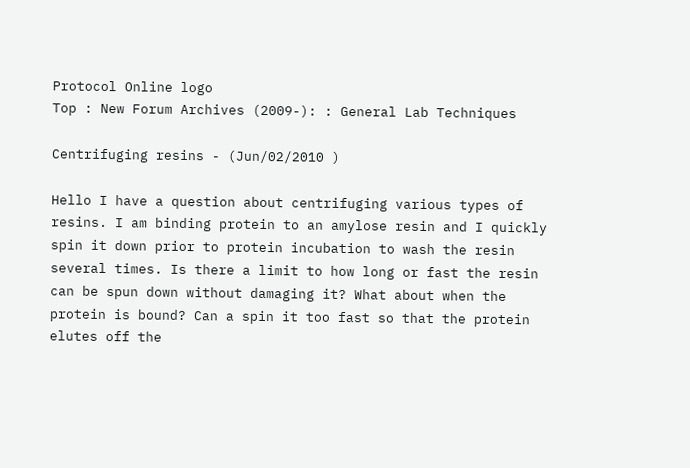Protocol Online logo
Top : New Forum Archives (2009-): : General Lab Techniques

Centrifuging resins - (Jun/02/2010 )

Hello I have a question about centrifuging various types of resins. I am binding protein to an amylose resin and I quickly spin it down prior to protein incubation to wash the resin several times. Is there a limit to how long or fast the resin can be spun down without damaging it? What about when the protein is bound? Can a spin it too fast so that the protein elutes off the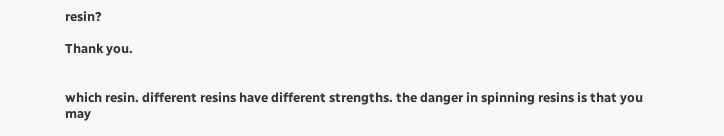resin?

Thank you.


which resin. different resins have different strengths. the danger in spinning resins is that you may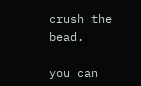crush the bead.

you can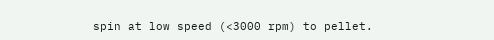spin at low speed (<3000 rpm) to pellet.